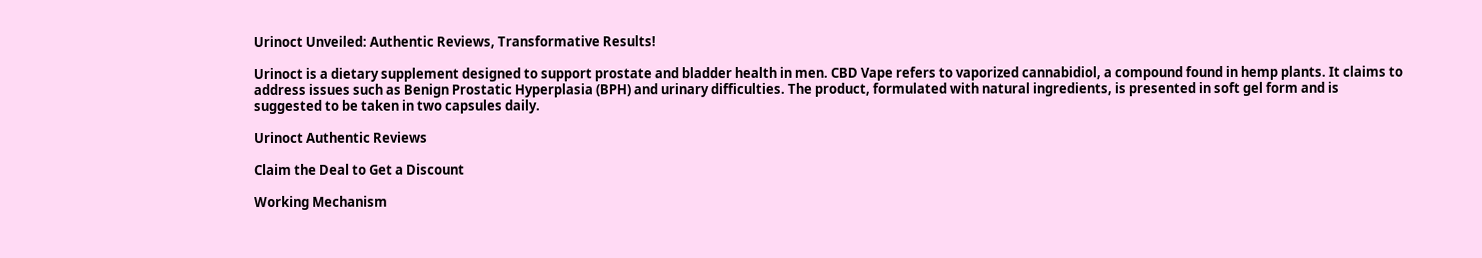Urinoct Unveiled: Authentic Reviews, Transformative Results!

Urinoct is a dietary supplement designed to support prostate and bladder health in men. CBD Vape refers to vaporized cannabidiol, a compound found in hemp plants. It claims to address issues such as Benign Prostatic Hyperplasia (BPH) and urinary difficulties. The product, formulated with natural ingredients, is presented in soft gel form and is suggested to be taken in two capsules daily.

Urinoct Authentic Reviews

Claim the Deal to Get a Discount

Working Mechanism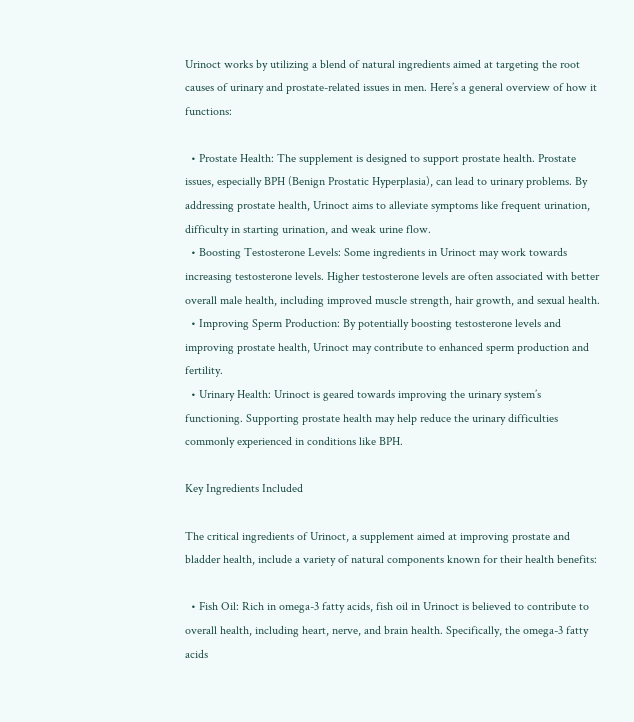Urinoct works by utilizing a blend of natural ingredients aimed at targeting the root causes of urinary and prostate-related issues in men. Here’s a general overview of how it functions:

  • Prostate Health: The supplement is designed to support prostate health. Prostate issues, especially BPH (Benign Prostatic Hyperplasia), can lead to urinary problems. By addressing prostate health, Urinoct aims to alleviate symptoms like frequent urination, difficulty in starting urination, and weak urine flow.
  • Boosting Testosterone Levels: Some ingredients in Urinoct may work towards increasing testosterone levels. Higher testosterone levels are often associated with better overall male health, including improved muscle strength, hair growth, and sexual health.
  • Improving Sperm Production: By potentially boosting testosterone levels and improving prostate health, Urinoct may contribute to enhanced sperm production and fertility.
  • Urinary Health: Urinoct is geared towards improving the urinary system’s functioning. Supporting prostate health may help reduce the urinary difficulties commonly experienced in conditions like BPH.

Key Ingredients Included

The critical ingredients of Urinoct, a supplement aimed at improving prostate and bladder health, include a variety of natural components known for their health benefits:

  • Fish Oil: Rich in omega-3 fatty acids, fish oil in Urinoct is believed to contribute to overall health, including heart, nerve, and brain health. Specifically, the omega-3 fatty acids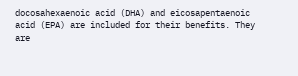docosahexaenoic acid (DHA) and eicosapentaenoic acid (EPA) are included for their benefits. They are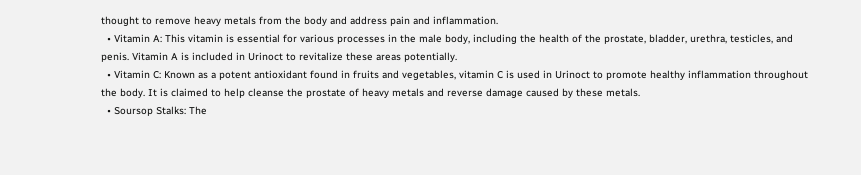thought to remove heavy metals from the body and address pain and inflammation.
  • Vitamin A: This vitamin is essential for various processes in the male body, including the health of the prostate, bladder, urethra, testicles, and penis. Vitamin A is included in Urinoct to revitalize these areas potentially.
  • Vitamin C: Known as a potent antioxidant found in fruits and vegetables, vitamin C is used in Urinoct to promote healthy inflammation throughout the body. It is claimed to help cleanse the prostate of heavy metals and reverse damage caused by these metals.
  • Soursop Stalks: The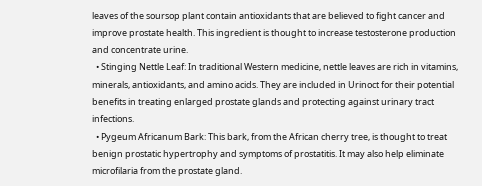leaves of the soursop plant contain antioxidants that are believed to fight cancer and improve prostate health. This ingredient is thought to increase testosterone production and concentrate urine.
  • Stinging Nettle Leaf: In traditional Western medicine, nettle leaves are rich in vitamins, minerals, antioxidants, and amino acids. They are included in Urinoct for their potential benefits in treating enlarged prostate glands and protecting against urinary tract infections.
  • Pygeum Africanum Bark: This bark, from the African cherry tree, is thought to treat benign prostatic hypertrophy and symptoms of prostatitis. It may also help eliminate microfilaria from the prostate gland.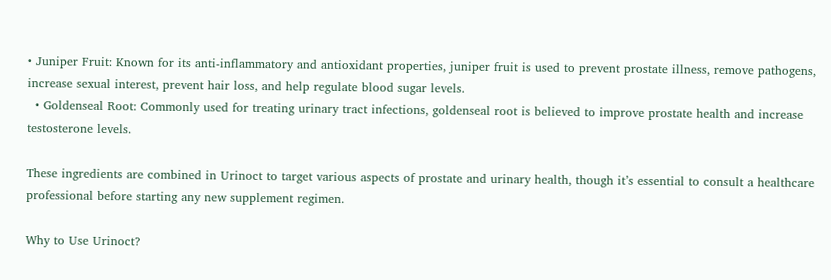• Juniper Fruit: Known for its anti-inflammatory and antioxidant properties, juniper fruit is used to prevent prostate illness, remove pathogens, increase sexual interest, prevent hair loss, and help regulate blood sugar levels.
  • Goldenseal Root: Commonly used for treating urinary tract infections, goldenseal root is believed to improve prostate health and increase testosterone levels.

These ingredients are combined in Urinoct to target various aspects of prostate and urinary health, though it’s essential to consult a healthcare professional before starting any new supplement regimen.

Why to Use Urinoct?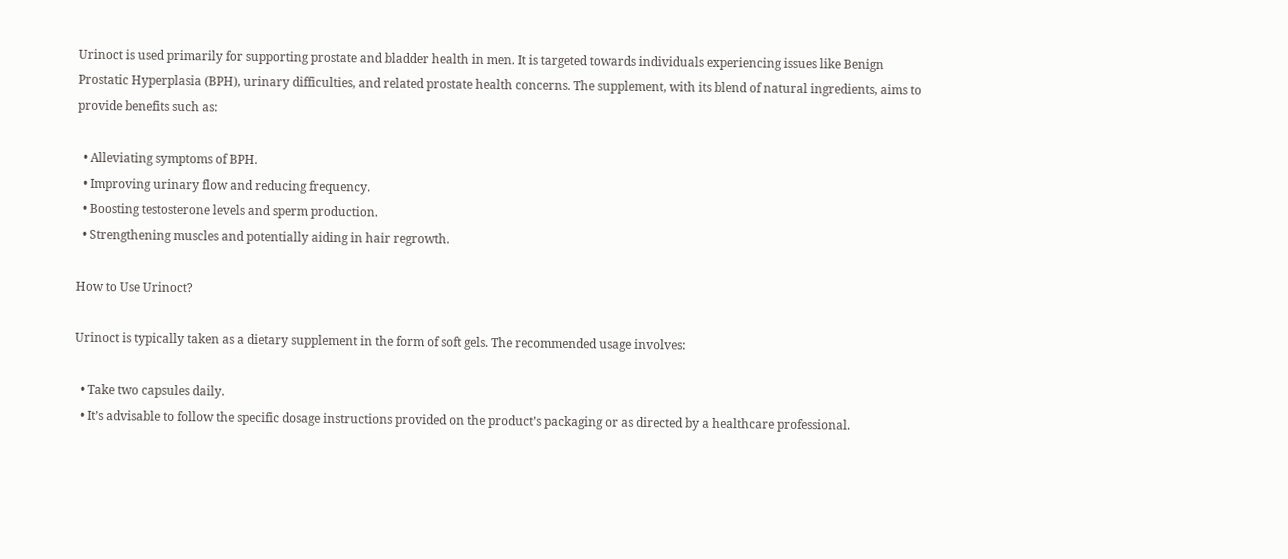Urinoct is used primarily for supporting prostate and bladder health in men. It is targeted towards individuals experiencing issues like Benign Prostatic Hyperplasia (BPH), urinary difficulties, and related prostate health concerns. The supplement, with its blend of natural ingredients, aims to provide benefits such as:

  • Alleviating symptoms of BPH.
  • Improving urinary flow and reducing frequency.
  • Boosting testosterone levels and sperm production.
  • Strengthening muscles and potentially aiding in hair regrowth.

How to Use Urinoct?

Urinoct is typically taken as a dietary supplement in the form of soft gels. The recommended usage involves:

  • Take two capsules daily.
  • It’s advisable to follow the specific dosage instructions provided on the product’s packaging or as directed by a healthcare professional.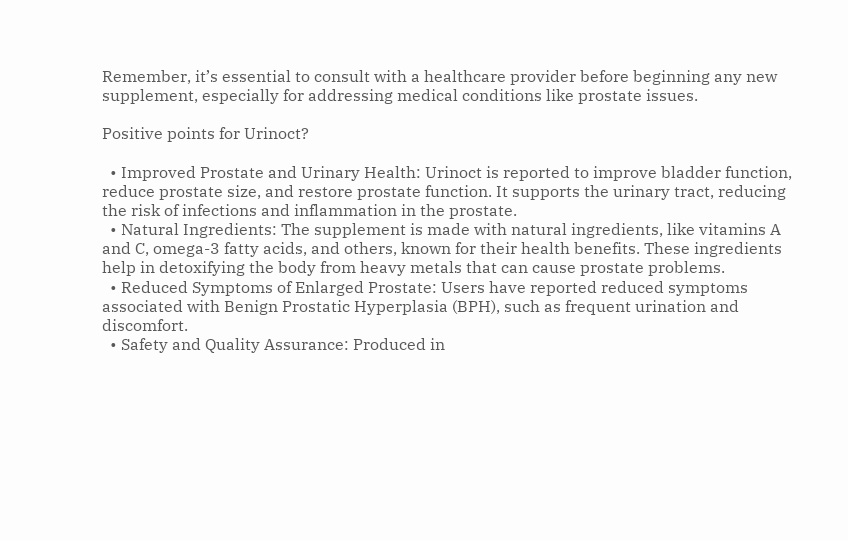Remember, it’s essential to consult with a healthcare provider before beginning any new supplement, especially for addressing medical conditions like prostate issues.

Positive points for Urinoct?

  • Improved Prostate and Urinary Health: Urinoct is reported to improve bladder function, reduce prostate size, and restore prostate function. It supports the urinary tract, reducing the risk of infections and inflammation in the prostate.
  • Natural Ingredients: The supplement is made with natural ingredients, like vitamins A and C, omega-3 fatty acids, and others, known for their health benefits. These ingredients help in detoxifying the body from heavy metals that can cause prostate problems.
  • Reduced Symptoms of Enlarged Prostate: Users have reported reduced symptoms associated with Benign Prostatic Hyperplasia (BPH), such as frequent urination and discomfort.
  • Safety and Quality Assurance: Produced in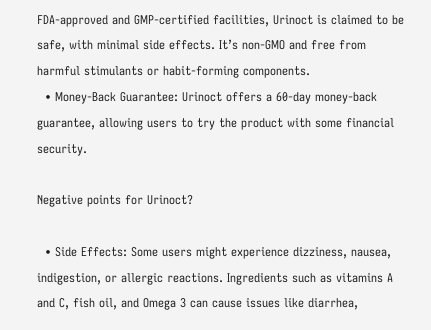FDA-approved and GMP-certified facilities, Urinoct is claimed to be safe, with minimal side effects. It’s non-GMO and free from harmful stimulants or habit-forming components.
  • Money-Back Guarantee: Urinoct offers a 60-day money-back guarantee, allowing users to try the product with some financial security.

Negative points for Urinoct?

  • Side Effects: Some users might experience dizziness, nausea, indigestion, or allergic reactions. Ingredients such as vitamins A and C, fish oil, and Omega 3 can cause issues like diarrhea,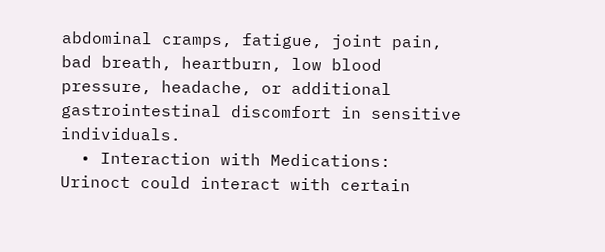abdominal cramps, fatigue, joint pain, bad breath, heartburn, low blood pressure, headache, or additional gastrointestinal discomfort in sensitive individuals.
  • Interaction with Medications: Urinoct could interact with certain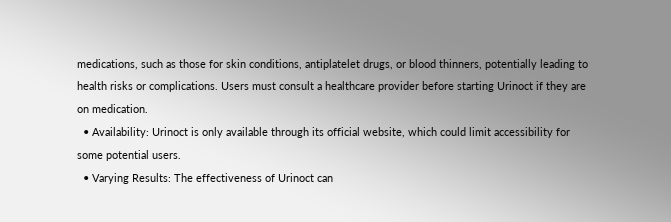medications, such as those for skin conditions, antiplatelet drugs, or blood thinners, potentially leading to health risks or complications. Users must consult a healthcare provider before starting Urinoct if they are on medication.
  • Availability: Urinoct is only available through its official website, which could limit accessibility for some potential users.
  • Varying Results: The effectiveness of Urinoct can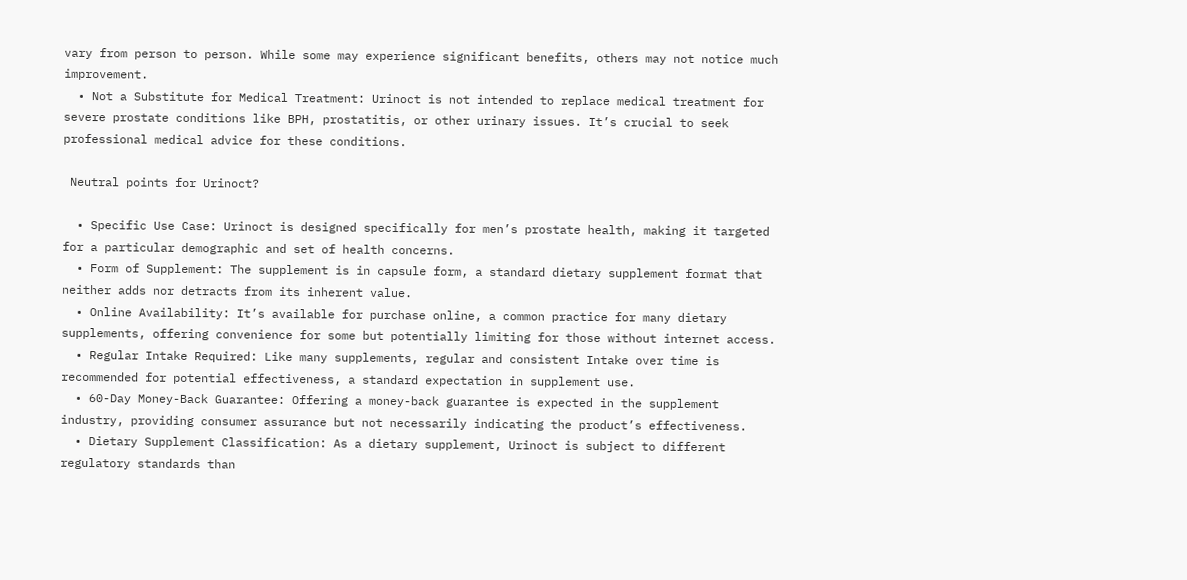vary from person to person. While some may experience significant benefits, others may not notice much improvement.
  • Not a Substitute for Medical Treatment: Urinoct is not intended to replace medical treatment for severe prostate conditions like BPH, prostatitis, or other urinary issues. It’s crucial to seek professional medical advice for these conditions.

 Neutral points for Urinoct?

  • Specific Use Case: Urinoct is designed specifically for men’s prostate health, making it targeted for a particular demographic and set of health concerns.
  • Form of Supplement: The supplement is in capsule form, a standard dietary supplement format that neither adds nor detracts from its inherent value.
  • Online Availability: It’s available for purchase online, a common practice for many dietary supplements, offering convenience for some but potentially limiting for those without internet access.
  • Regular Intake Required: Like many supplements, regular and consistent Intake over time is recommended for potential effectiveness, a standard expectation in supplement use.
  • 60-Day Money-Back Guarantee: Offering a money-back guarantee is expected in the supplement industry, providing consumer assurance but not necessarily indicating the product’s effectiveness.
  • Dietary Supplement Classification: As a dietary supplement, Urinoct is subject to different regulatory standards than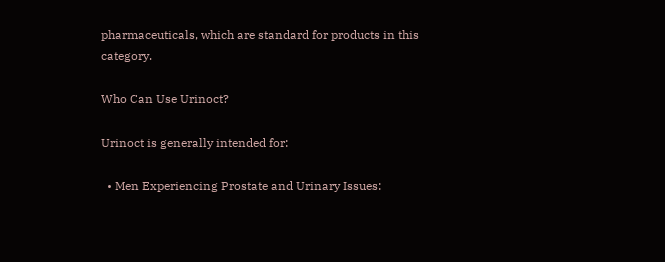pharmaceuticals, which are standard for products in this category.

Who Can Use Urinoct?

Urinoct is generally intended for:

  • Men Experiencing Prostate and Urinary Issues: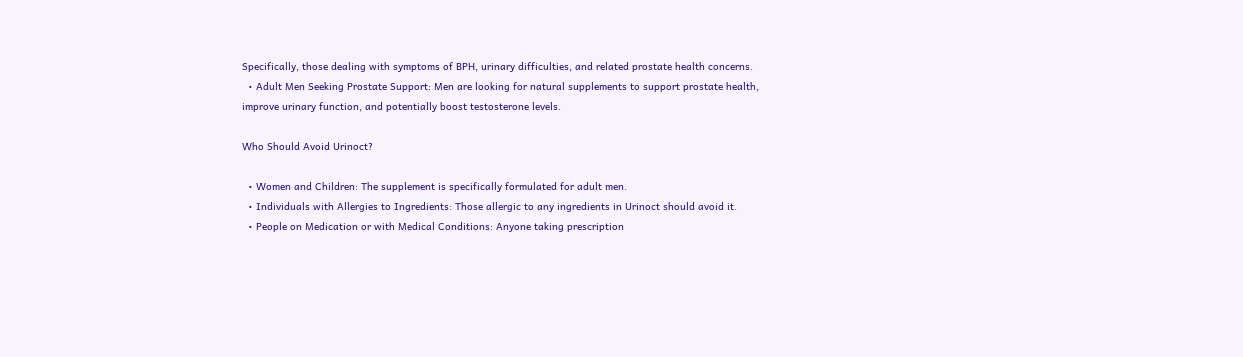Specifically, those dealing with symptoms of BPH, urinary difficulties, and related prostate health concerns.
  • Adult Men Seeking Prostate Support: Men are looking for natural supplements to support prostate health, improve urinary function, and potentially boost testosterone levels.

Who Should Avoid Urinoct?

  • Women and Children: The supplement is specifically formulated for adult men.
  • Individuals with Allergies to Ingredients: Those allergic to any ingredients in Urinoct should avoid it.
  • People on Medication or with Medical Conditions: Anyone taking prescription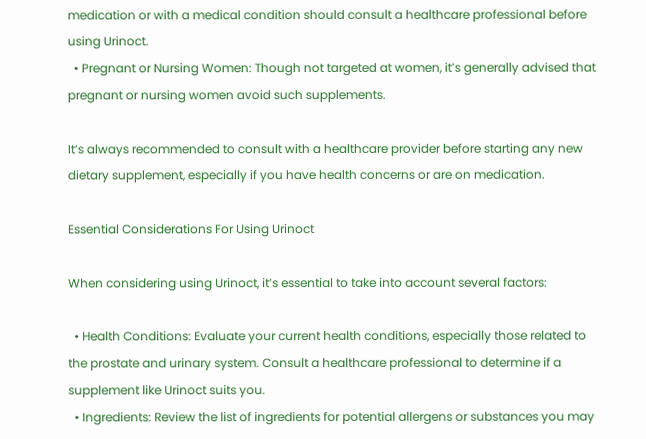medication or with a medical condition should consult a healthcare professional before using Urinoct.
  • Pregnant or Nursing Women: Though not targeted at women, it’s generally advised that pregnant or nursing women avoid such supplements.

It’s always recommended to consult with a healthcare provider before starting any new dietary supplement, especially if you have health concerns or are on medication.

Essential Considerations For Using Urinoct

When considering using Urinoct, it’s essential to take into account several factors:

  • Health Conditions: Evaluate your current health conditions, especially those related to the prostate and urinary system. Consult a healthcare professional to determine if a supplement like Urinoct suits you.
  • Ingredients: Review the list of ingredients for potential allergens or substances you may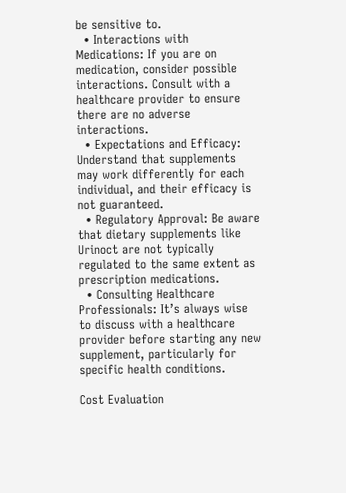be sensitive to.
  • Interactions with Medications: If you are on medication, consider possible interactions. Consult with a healthcare provider to ensure there are no adverse interactions.
  • Expectations and Efficacy: Understand that supplements may work differently for each individual, and their efficacy is not guaranteed.
  • Regulatory Approval: Be aware that dietary supplements like Urinoct are not typically regulated to the same extent as prescription medications.
  • Consulting Healthcare Professionals: It’s always wise to discuss with a healthcare provider before starting any new supplement, particularly for specific health conditions.

Cost Evaluation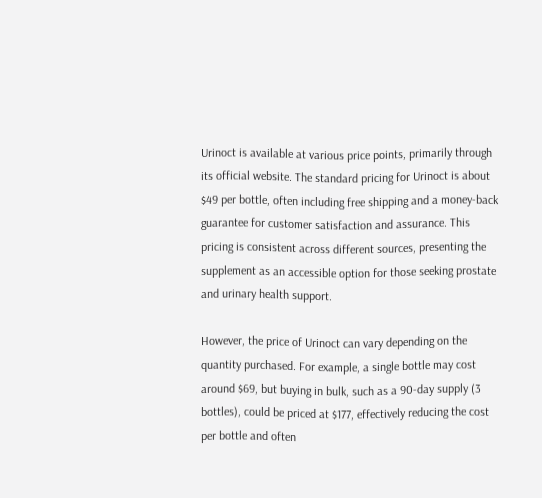Urinoct is available at various price points, primarily through its official website. The standard pricing for Urinoct is about $49 per bottle, often including free shipping and a money-back guarantee for customer satisfaction and assurance. This pricing is consistent across different sources, presenting the supplement as an accessible option for those seeking prostate and urinary health support.

However, the price of Urinoct can vary depending on the quantity purchased. For example, a single bottle may cost around $69, but buying in bulk, such as a 90-day supply (3 bottles), could be priced at $177, effectively reducing the cost per bottle and often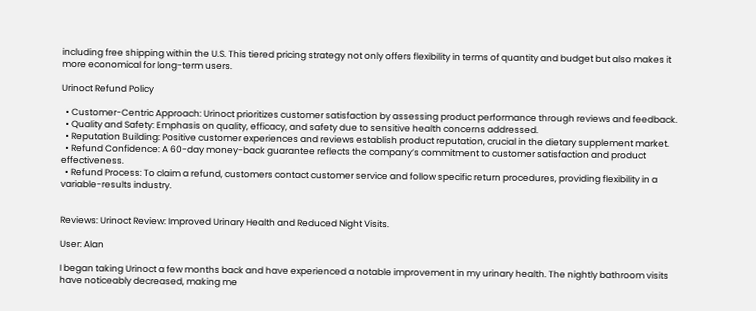including free shipping within the U.S. This tiered pricing strategy not only offers flexibility in terms of quantity and budget but also makes it more economical for long-term users.

Urinoct Refund Policy

  • Customer-Centric Approach: Urinoct prioritizes customer satisfaction by assessing product performance through reviews and feedback.
  • Quality and Safety: Emphasis on quality, efficacy, and safety due to sensitive health concerns addressed.
  • Reputation Building: Positive customer experiences and reviews establish product reputation, crucial in the dietary supplement market.
  • Refund Confidence: A 60-day money-back guarantee reflects the company’s commitment to customer satisfaction and product effectiveness.
  • Refund Process: To claim a refund, customers contact customer service and follow specific return procedures, providing flexibility in a variable-results industry.


Reviews: Urinoct Review: Improved Urinary Health and Reduced Night Visits.

User: Alan

I began taking Urinoct a few months back and have experienced a notable improvement in my urinary health. The nightly bathroom visits have noticeably decreased, making me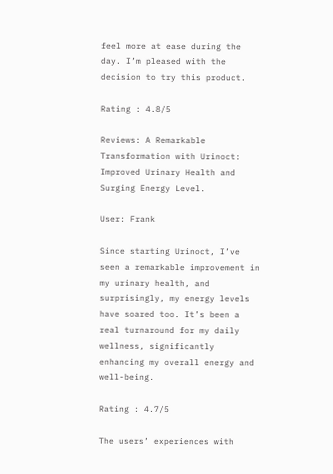feel more at ease during the day. I’m pleased with the decision to try this product.

Rating : 4.8/5

Reviews: A Remarkable Transformation with Urinoct: Improved Urinary Health and Surging Energy Level.

User: Frank

Since starting Urinoct, I’ve seen a remarkable improvement in my urinary health, and surprisingly, my energy levels have soared too. It’s been a real turnaround for my daily wellness, significantly enhancing my overall energy and well-being.

Rating : 4.7/5

The users’ experiences with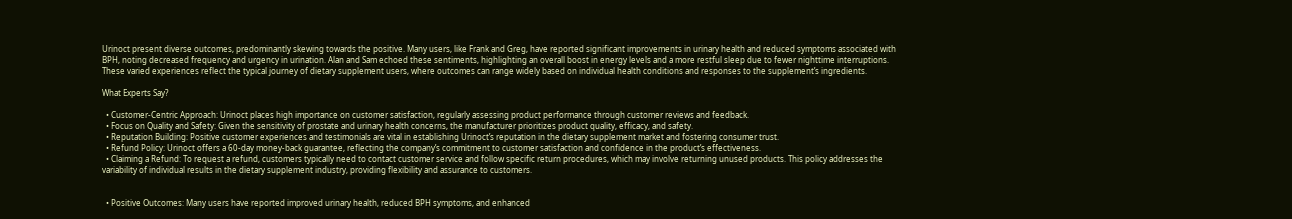Urinoct present diverse outcomes, predominantly skewing towards the positive. Many users, like Frank and Greg, have reported significant improvements in urinary health and reduced symptoms associated with BPH, noting decreased frequency and urgency in urination. Alan and Sam echoed these sentiments, highlighting an overall boost in energy levels and a more restful sleep due to fewer nighttime interruptions. These varied experiences reflect the typical journey of dietary supplement users, where outcomes can range widely based on individual health conditions and responses to the supplement’s ingredients.

What Experts Say?

  • Customer-Centric Approach: Urinoct places high importance on customer satisfaction, regularly assessing product performance through customer reviews and feedback.
  • Focus on Quality and Safety: Given the sensitivity of prostate and urinary health concerns, the manufacturer prioritizes product quality, efficacy, and safety.
  • Reputation Building: Positive customer experiences and testimonials are vital in establishing Urinoct’s reputation in the dietary supplement market and fostering consumer trust.
  • Refund Policy: Urinoct offers a 60-day money-back guarantee, reflecting the company’s commitment to customer satisfaction and confidence in the product’s effectiveness.
  • Claiming a Refund: To request a refund, customers typically need to contact customer service and follow specific return procedures, which may involve returning unused products. This policy addresses the variability of individual results in the dietary supplement industry, providing flexibility and assurance to customers.


  • Positive Outcomes: Many users have reported improved urinary health, reduced BPH symptoms, and enhanced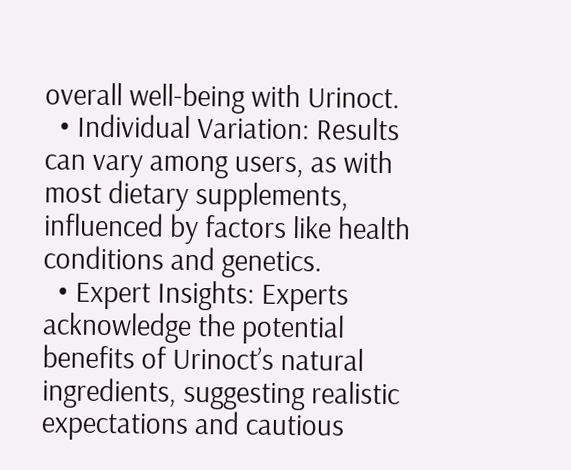overall well-being with Urinoct.
  • Individual Variation: Results can vary among users, as with most dietary supplements, influenced by factors like health conditions and genetics.
  • Expert Insights: Experts acknowledge the potential benefits of Urinoct’s natural ingredients, suggesting realistic expectations and cautious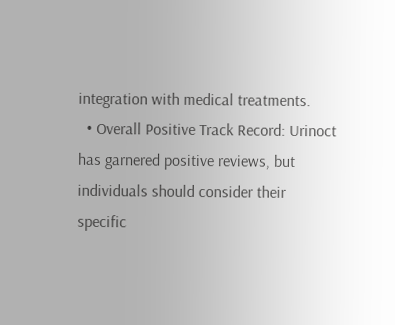integration with medical treatments.
  • Overall Positive Track Record: Urinoct has garnered positive reviews, but individuals should consider their specific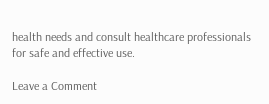health needs and consult healthcare professionals for safe and effective use.

Leave a Comment